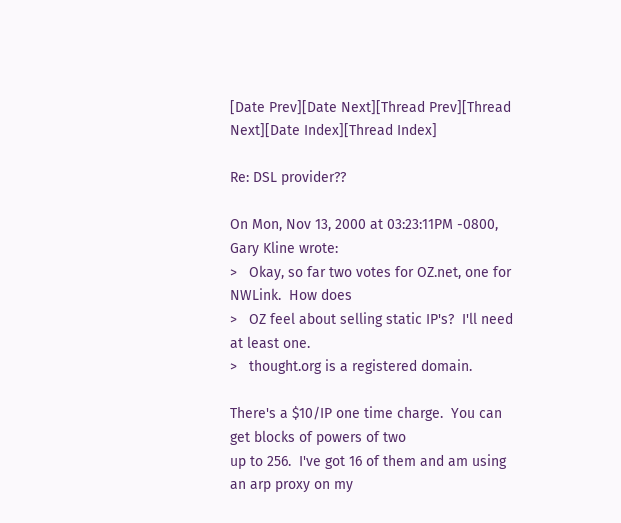[Date Prev][Date Next][Thread Prev][Thread Next][Date Index][Thread Index]

Re: DSL provider??

On Mon, Nov 13, 2000 at 03:23:11PM -0800, Gary Kline wrote:
>   Okay, so far two votes for OZ.net, one for NWLink.  How does
>   OZ feel about selling static IP's?  I'll need at least one.
>   thought.org is a registered domain.

There's a $10/IP one time charge.  You can get blocks of powers of two
up to 256.  I've got 16 of them and am using an arp proxy on my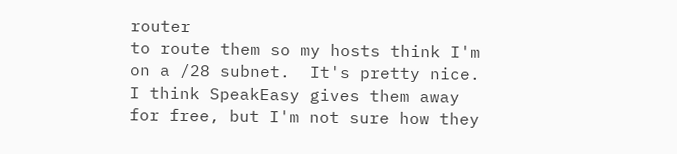router
to route them so my hosts think I'm on a /28 subnet.  It's pretty nice.
I think SpeakEasy gives them away for free, but I'm not sure how they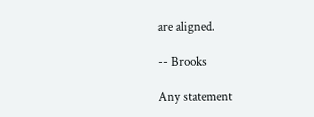are aligned.

-- Brooks

Any statement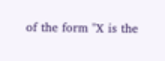of the form "X is the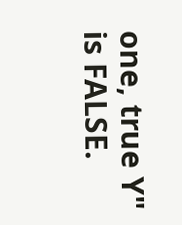one, true Y" is FALSE.